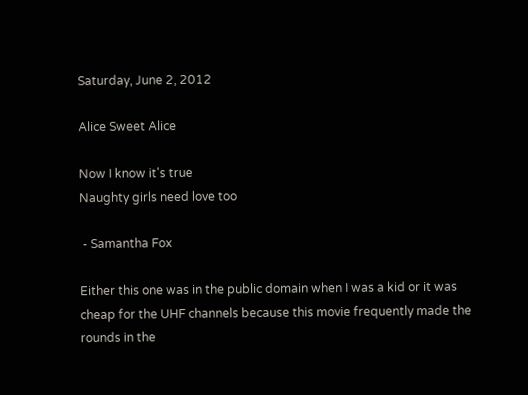Saturday, June 2, 2012

Alice Sweet Alice

Now I know it's true
Naughty girls need love too

 - Samantha Fox

Either this one was in the public domain when I was a kid or it was cheap for the UHF channels because this movie frequently made the rounds in the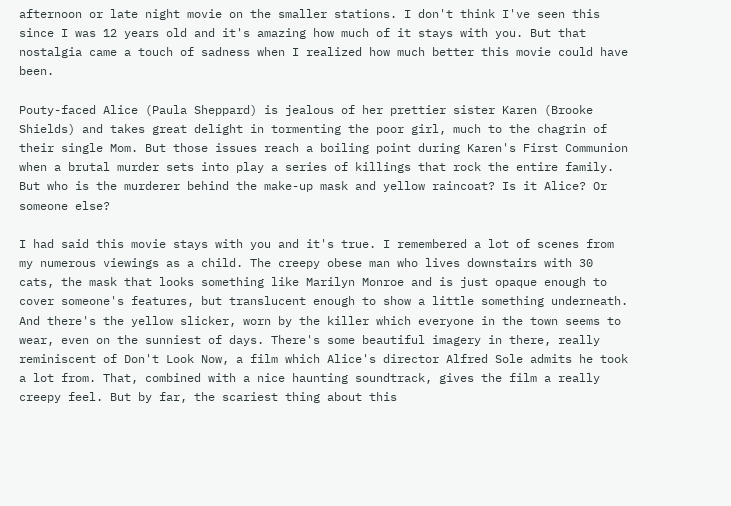afternoon or late night movie on the smaller stations. I don't think I've seen this since I was 12 years old and it's amazing how much of it stays with you. But that nostalgia came a touch of sadness when I realized how much better this movie could have been.

Pouty-faced Alice (Paula Sheppard) is jealous of her prettier sister Karen (Brooke Shields) and takes great delight in tormenting the poor girl, much to the chagrin of their single Mom. But those issues reach a boiling point during Karen's First Communion when a brutal murder sets into play a series of killings that rock the entire family. But who is the murderer behind the make-up mask and yellow raincoat? Is it Alice? Or someone else?

I had said this movie stays with you and it's true. I remembered a lot of scenes from my numerous viewings as a child. The creepy obese man who lives downstairs with 30 cats, the mask that looks something like Marilyn Monroe and is just opaque enough to cover someone's features, but translucent enough to show a little something underneath. And there's the yellow slicker, worn by the killer which everyone in the town seems to wear, even on the sunniest of days. There's some beautiful imagery in there, really reminiscent of Don't Look Now, a film which Alice's director Alfred Sole admits he took a lot from. That, combined with a nice haunting soundtrack, gives the film a really creepy feel. But by far, the scariest thing about this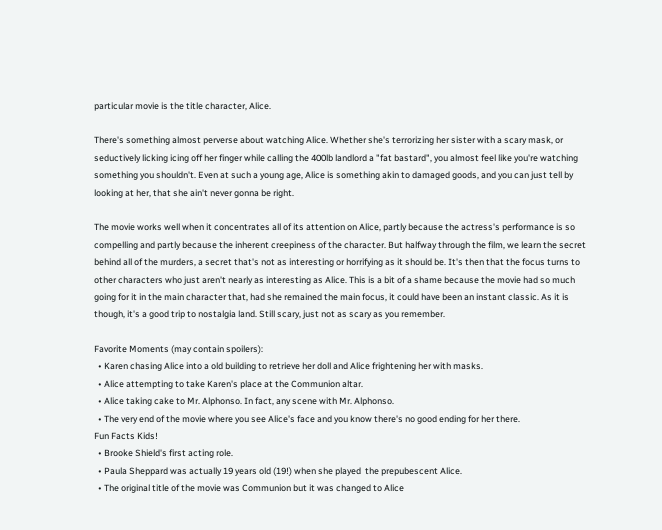particular movie is the title character, Alice.

There's something almost perverse about watching Alice. Whether she's terrorizing her sister with a scary mask, or seductively licking icing off her finger while calling the 400lb landlord a "fat bastard", you almost feel like you're watching something you shouldn't. Even at such a young age, Alice is something akin to damaged goods, and you can just tell by looking at her, that she ain't never gonna be right.

The movie works well when it concentrates all of its attention on Alice, partly because the actress's performance is so compelling and partly because the inherent creepiness of the character. But halfway through the film, we learn the secret behind all of the murders, a secret that's not as interesting or horrifying as it should be. It's then that the focus turns to other characters who just aren't nearly as interesting as Alice. This is a bit of a shame because the movie had so much going for it in the main character that, had she remained the main focus, it could have been an instant classic. As it is though, it's a good trip to nostalgia land. Still scary, just not as scary as you remember.

Favorite Moments (may contain spoilers):
  • Karen chasing Alice into a old building to retrieve her doll and Alice frightening her with masks.
  • Alice attempting to take Karen's place at the Communion altar.
  • Alice taking cake to Mr. Alphonso. In fact, any scene with Mr. Alphonso.
  • The very end of the movie where you see Alice's face and you know there's no good ending for her there.
Fun Facts Kids!
  • Brooke Shield's first acting role.
  • Paula Sheppard was actually 19 years old (19!) when she played  the prepubescent Alice.
  • The original title of the movie was Communion but it was changed to Alice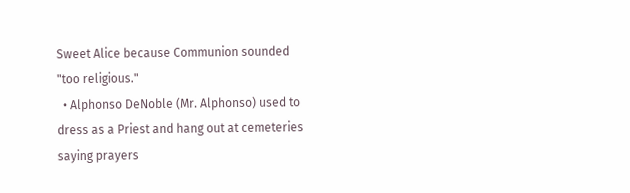Sweet Alice because Communion sounded "too religious."
  • Alphonso DeNoble (Mr. Alphonso) used to dress as a Priest and hang out at cemeteries saying prayers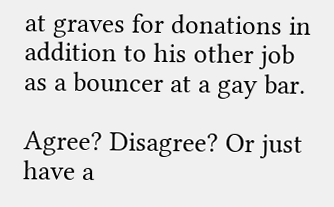at graves for donations in addition to his other job as a bouncer at a gay bar.

Agree? Disagree? Or just have a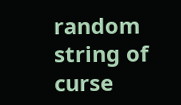random string of curse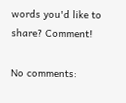words you'd like to share? Comment!

No comments: